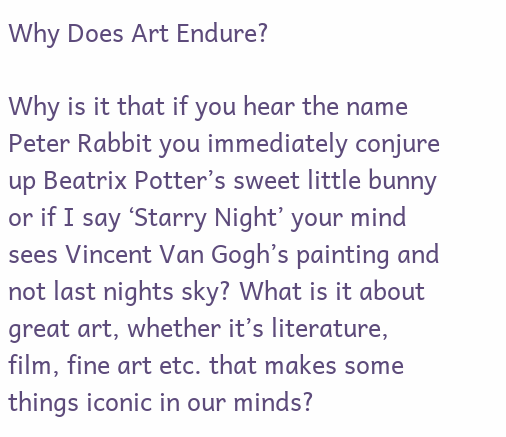Why Does Art Endure?

Why is it that if you hear the name Peter Rabbit you immediately conjure up Beatrix Potter’s sweet little bunny or if I say ‘Starry Night’ your mind sees Vincent Van Gogh’s painting and not last nights sky? What is it about great art, whether it’s literature, film, fine art etc. that makes some things iconic in our minds?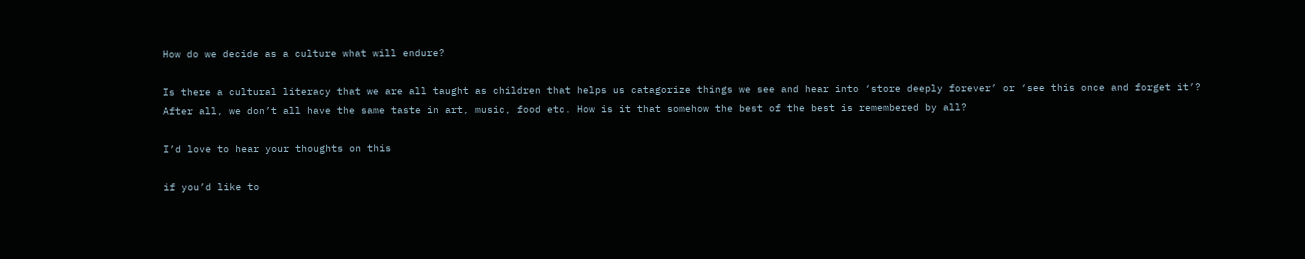How do we decide as a culture what will endure?

Is there a cultural literacy that we are all taught as children that helps us catagorize things we see and hear into ‘store deeply forever’ or ‘see this once and forget it’? After all, we don’t all have the same taste in art, music, food etc. How is it that somehow the best of the best is remembered by all?

I’d love to hear your thoughts on this

if you’d like to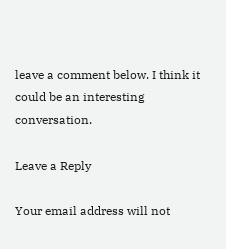leave a comment below. I think it could be an interesting conversation.

Leave a Reply

Your email address will not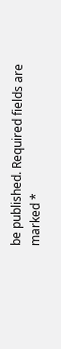be published. Required fields are marked *